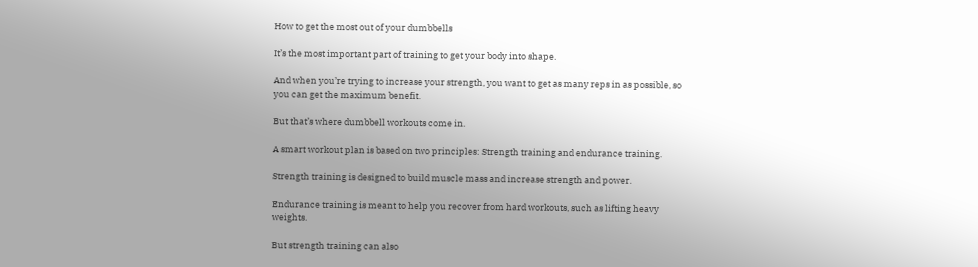How to get the most out of your dumbbells

It’s the most important part of training to get your body into shape.

And when you’re trying to increase your strength, you want to get as many reps in as possible, so you can get the maximum benefit.

But that’s where dumbbell workouts come in.

A smart workout plan is based on two principles: Strength training and endurance training.

Strength training is designed to build muscle mass and increase strength and power.

Endurance training is meant to help you recover from hard workouts, such as lifting heavy weights.

But strength training can also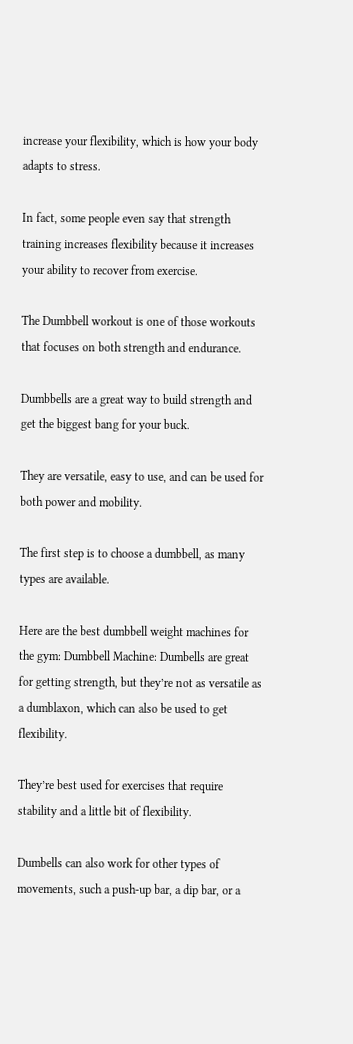increase your flexibility, which is how your body adapts to stress.

In fact, some people even say that strength training increases flexibility because it increases your ability to recover from exercise.

The Dumbbell workout is one of those workouts that focuses on both strength and endurance.

Dumbbells are a great way to build strength and get the biggest bang for your buck.

They are versatile, easy to use, and can be used for both power and mobility.

The first step is to choose a dumbbell, as many types are available.

Here are the best dumbbell weight machines for the gym: Dumbbell Machine: Dumbells are great for getting strength, but they’re not as versatile as a dumblaxon, which can also be used to get flexibility.

They’re best used for exercises that require stability and a little bit of flexibility.

Dumbells can also work for other types of movements, such a push-up bar, a dip bar, or a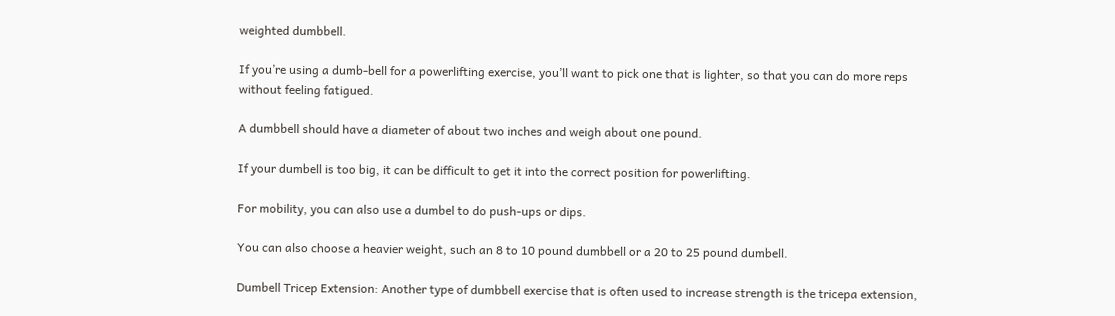weighted dumbbell.

If you’re using a dumb-bell for a powerlifting exercise, you’ll want to pick one that is lighter, so that you can do more reps without feeling fatigued.

A dumbbell should have a diameter of about two inches and weigh about one pound.

If your dumbell is too big, it can be difficult to get it into the correct position for powerlifting.

For mobility, you can also use a dumbel to do push-ups or dips.

You can also choose a heavier weight, such an 8 to 10 pound dumbbell or a 20 to 25 pound dumbell.

Dumbell Tricep Extension: Another type of dumbbell exercise that is often used to increase strength is the tricepa extension,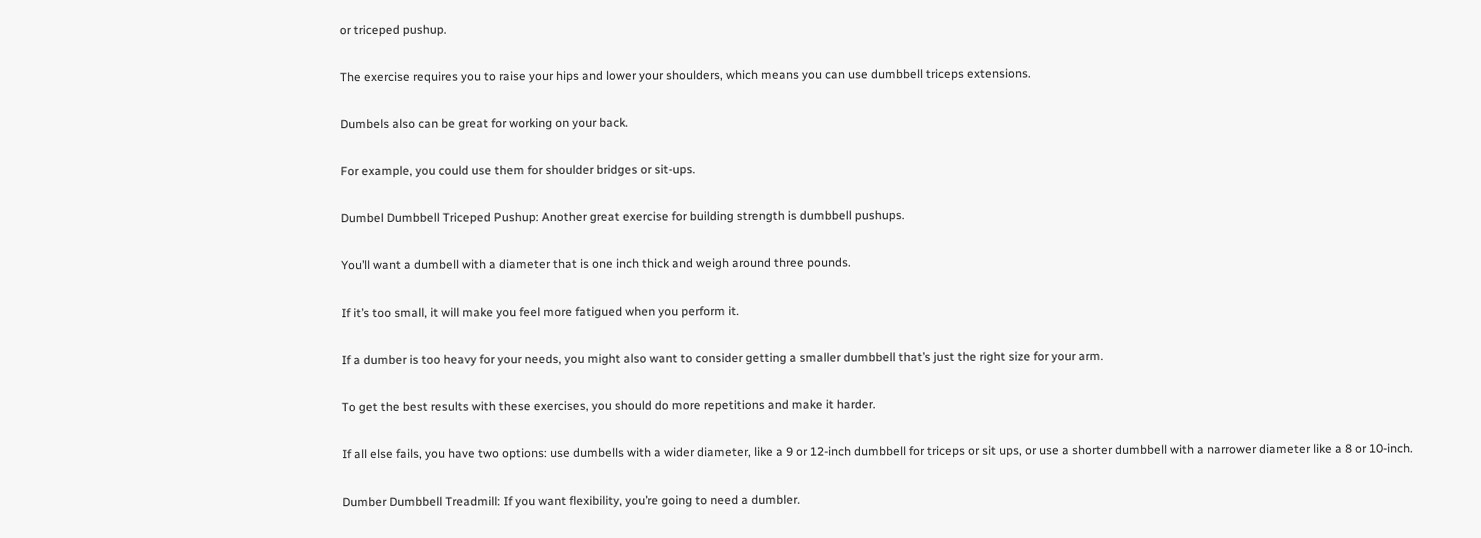or triceped pushup.

The exercise requires you to raise your hips and lower your shoulders, which means you can use dumbbell triceps extensions.

Dumbels also can be great for working on your back.

For example, you could use them for shoulder bridges or sit-ups.

Dumbel Dumbbell Triceped Pushup: Another great exercise for building strength is dumbbell pushups.

You’ll want a dumbell with a diameter that is one inch thick and weigh around three pounds.

If it’s too small, it will make you feel more fatigued when you perform it.

If a dumber is too heavy for your needs, you might also want to consider getting a smaller dumbbell that’s just the right size for your arm.

To get the best results with these exercises, you should do more repetitions and make it harder.

If all else fails, you have two options: use dumbells with a wider diameter, like a 9 or 12-inch dumbbell for triceps or sit ups, or use a shorter dumbbell with a narrower diameter like a 8 or 10-inch.

Dumber Dumbbell Treadmill: If you want flexibility, you’re going to need a dumbler.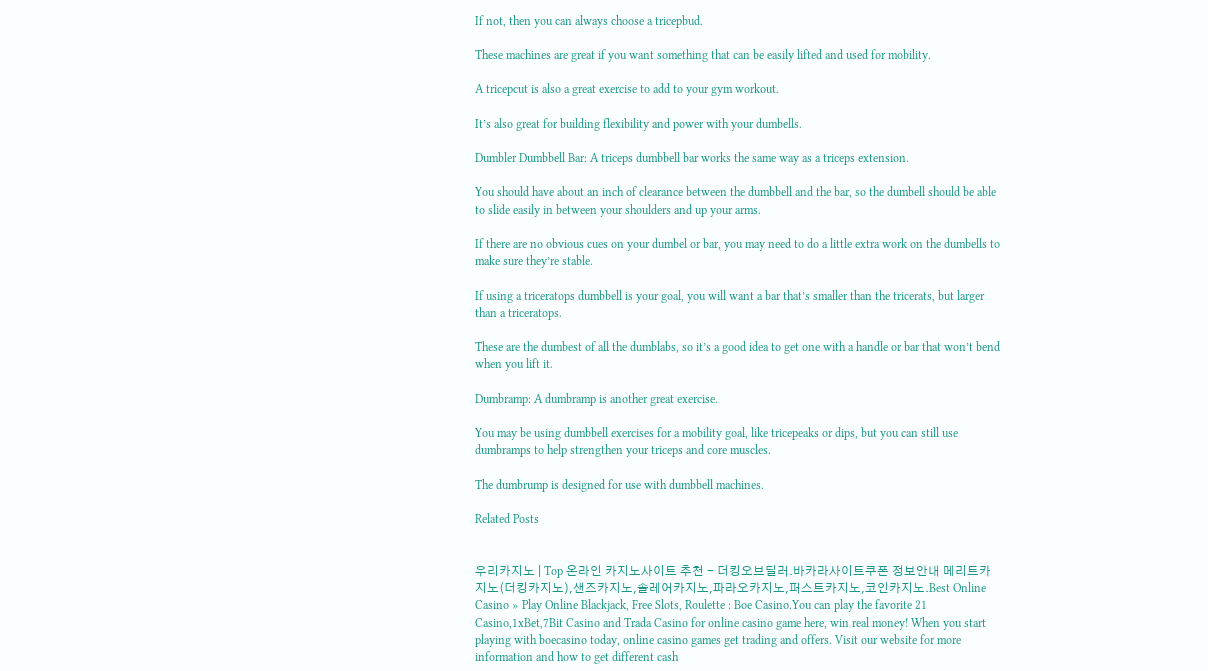If not, then you can always choose a tricepbud.

These machines are great if you want something that can be easily lifted and used for mobility.

A tricepcut is also a great exercise to add to your gym workout.

It’s also great for building flexibility and power with your dumbells.

Dumbler Dumbbell Bar: A triceps dumbbell bar works the same way as a triceps extension.

You should have about an inch of clearance between the dumbbell and the bar, so the dumbell should be able to slide easily in between your shoulders and up your arms.

If there are no obvious cues on your dumbel or bar, you may need to do a little extra work on the dumbells to make sure they’re stable.

If using a triceratops dumbbell is your goal, you will want a bar that’s smaller than the tricerats, but larger than a triceratops.

These are the dumbest of all the dumblabs, so it’s a good idea to get one with a handle or bar that won’t bend when you lift it.

Dumbramp: A dumbramp is another great exercise.

You may be using dumbbell exercises for a mobility goal, like tricepeaks or dips, but you can still use dumbramps to help strengthen your triceps and core muscles.

The dumbrump is designed for use with dumbbell machines.

Related Posts


우리카지노 | Top 온라인 카지노사이트 추천 - 더킹오브딜러.바카라사이트쿠폰 정보안내 메리트카지노(더킹카지노),샌즈카지노,솔레어카지노,파라오카지노,퍼스트카지노,코인카지노.Best Online Casino » Play Online Blackjack, Free Slots, Roulette : Boe Casino.You can play the favorite 21 Casino,1xBet,7Bit Casino and Trada Casino for online casino game here, win real money! When you start playing with boecasino today, online casino games get trading and offers. Visit our website for more information and how to get different cash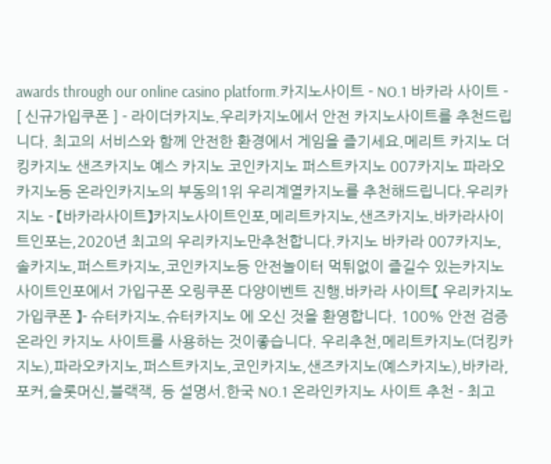awards through our online casino platform.카지노사이트 - NO.1 바카라 사이트 - [ 신규가입쿠폰 ] - 라이더카지노.우리카지노에서 안전 카지노사이트를 추천드립니다. 최고의 서비스와 함께 안전한 환경에서 게임을 즐기세요.메리트 카지노 더킹카지노 샌즈카지노 예스 카지노 코인카지노 퍼스트카지노 007카지노 파라오카지노등 온라인카지노의 부동의1위 우리계열카지노를 추천해드립니다.우리카지노 - 【바카라사이트】카지노사이트인포,메리트카지노,샌즈카지노.바카라사이트인포는,2020년 최고의 우리카지노만추천합니다.카지노 바카라 007카지노,솔카지노,퍼스트카지노,코인카지노등 안전놀이터 먹튀없이 즐길수 있는카지노사이트인포에서 가입구폰 오링쿠폰 다양이벤트 진행.바카라 사이트【 우리카지노가입쿠폰 】- 슈터카지노.슈터카지노 에 오신 것을 환영합니다. 100% 안전 검증 온라인 카지노 사이트를 사용하는 것이좋습니다. 우리추천,메리트카지노(더킹카지노),파라오카지노,퍼스트카지노,코인카지노,샌즈카지노(예스카지노),바카라,포커,슬롯머신,블랙잭, 등 설명서.한국 NO.1 온라인카지노 사이트 추천 - 최고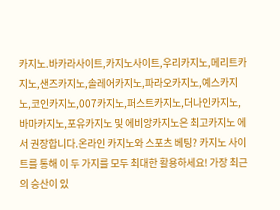카지노.바카라사이트,카지노사이트,우리카지노,메리트카지노,샌즈카지노,솔레어카지노,파라오카지노,예스카지노,코인카지노,007카지노,퍼스트카지노,더나인카지노,바마카지노,포유카지노 및 에비앙카지노은 최고카지노 에서 권장합니다.온라인 카지노와 스포츠 베팅? 카지노 사이트를 통해 이 두 가지를 모두 최대한 활용하세요! 가장 최근의 승산이 있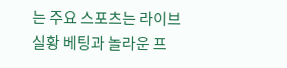는 주요 스포츠는 라이브 실황 베팅과 놀라운 프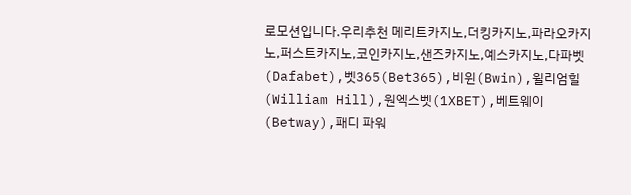로모션입니다.우리추천 메리트카지노,더킹카지노,파라오카지노,퍼스트카지노,코인카지노,샌즈카지노,예스카지노,다파벳(Dafabet),벳365(Bet365),비윈(Bwin),윌리엄힐(William Hill),원엑스벳(1XBET),베트웨이(Betway),패디 파워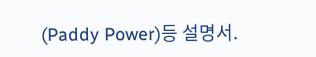(Paddy Power)등 설명서.